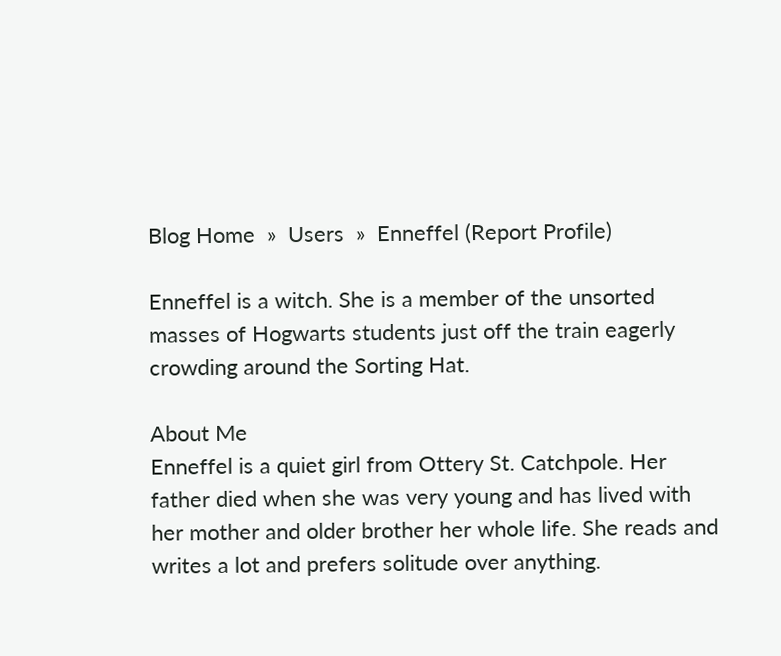Blog Home  »  Users  »  Enneffel (Report Profile)

Enneffel is a witch. She is a member of the unsorted masses of Hogwarts students just off the train eagerly crowding around the Sorting Hat.

About Me
Enneffel is a quiet girl from Ottery St. Catchpole. Her father died when she was very young and has lived with her mother and older brother her whole life. She reads and writes a lot and prefers solitude over anything.